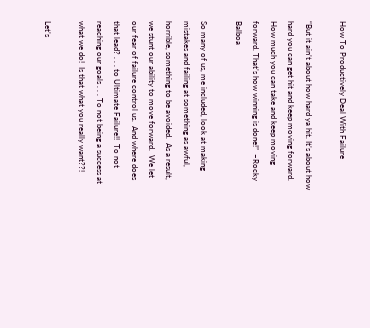How To Productively Deal With Failure

“But it ain’t about how hard ya hit. It’s about how hard you can get hit and keep moving forward. How much you can take and keep moving forward. That’s how winning is done!”  –Rocky Balboa

So many of us, me included, look at making mistakes and failing at something as awful, horrible, something to be avoided.  As a result, we stunt our ability to move forward.  We let our fear of failure control us.  And where does that lead? . . . to Ultimate Failure!!  To not reaching our goals . . . To not being a success at what we do!  Is that what you really want??!

Let’s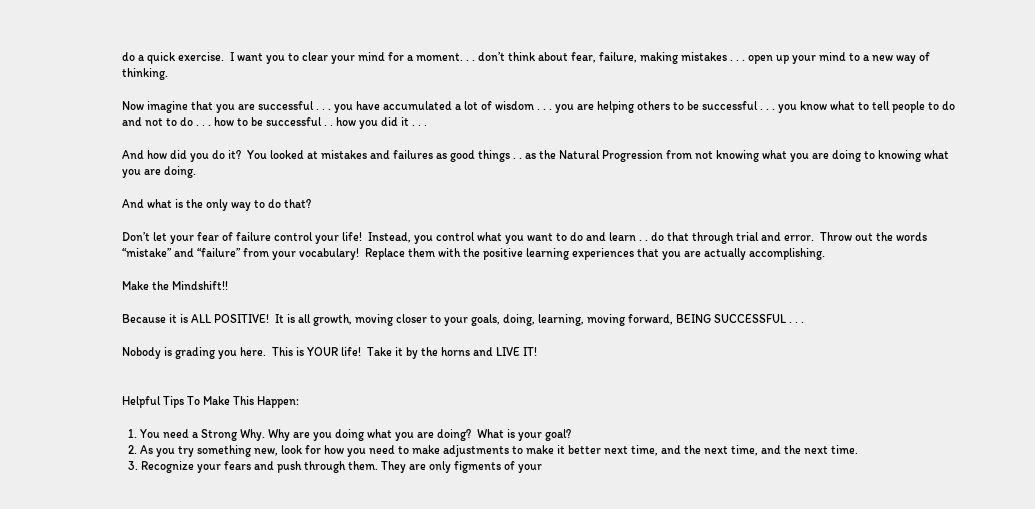do a quick exercise.  I want you to clear your mind for a moment. . . don’t think about fear, failure, making mistakes . . . open up your mind to a new way of thinking.

Now imagine that you are successful . . . you have accumulated a lot of wisdom . . . you are helping others to be successful . . . you know what to tell people to do and not to do . . . how to be successful . . how you did it . . .

And how did you do it?  You looked at mistakes and failures as good things . . as the Natural Progression from not knowing what you are doing to knowing what you are doing.

And what is the only way to do that?

Don’t let your fear of failure control your life!  Instead, you control what you want to do and learn . . do that through trial and error.  Throw out the words “mistake” and “failure” from your vocabulary!  Replace them with the positive learning experiences that you are actually accomplishing.

Make the Mindshift!!

Because it is ALL POSITIVE!  It is all growth, moving closer to your goals, doing, learning, moving forward, BEING SUCCESSFUL . . .

Nobody is grading you here.  This is YOUR life!  Take it by the horns and LIVE IT!


Helpful Tips To Make This Happen:

  1. You need a Strong Why. Why are you doing what you are doing?  What is your goal?
  2. As you try something new, look for how you need to make adjustments to make it better next time, and the next time, and the next time.
  3. Recognize your fears and push through them. They are only figments of your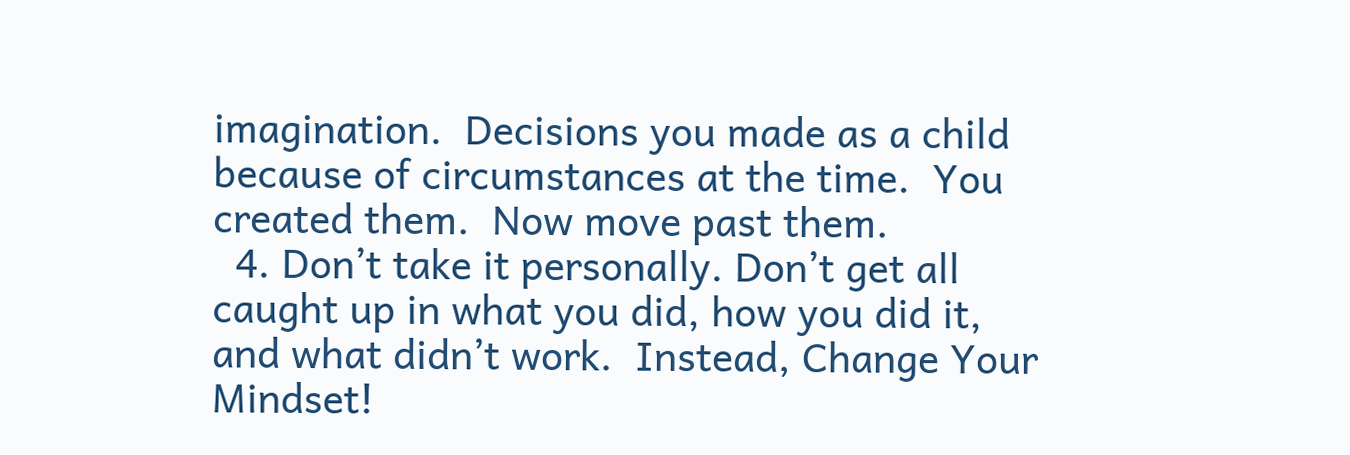imagination.  Decisions you made as a child because of circumstances at the time.  You created them.  Now move past them.
  4. Don’t take it personally. Don’t get all caught up in what you did, how you did it, and what didn’t work.  Instead, Change Your Mindset!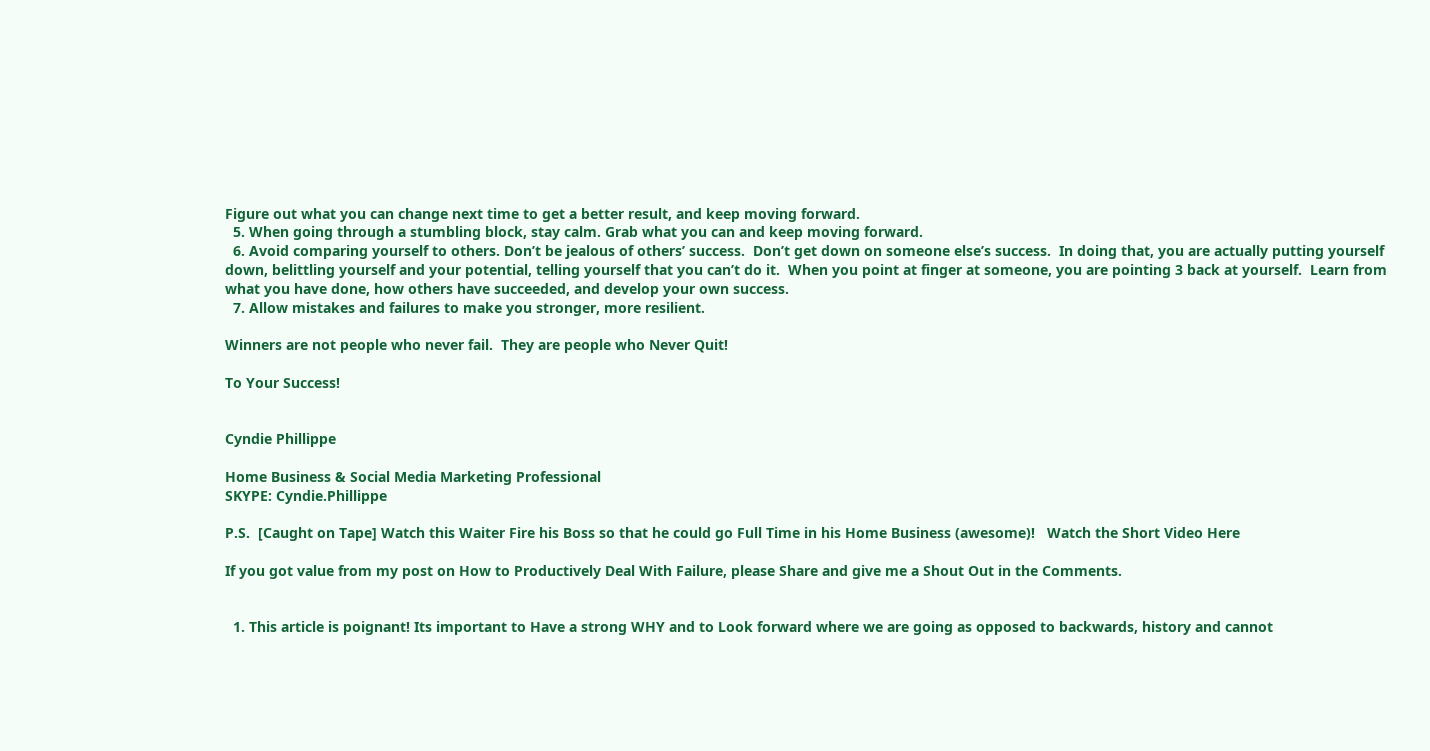Figure out what you can change next time to get a better result, and keep moving forward.
  5. When going through a stumbling block, stay calm. Grab what you can and keep moving forward.
  6. Avoid comparing yourself to others. Don’t be jealous of others’ success.  Don’t get down on someone else’s success.  In doing that, you are actually putting yourself down, belittling yourself and your potential, telling yourself that you can’t do it.  When you point at finger at someone, you are pointing 3 back at yourself.  Learn from what you have done, how others have succeeded, and develop your own success.
  7. Allow mistakes and failures to make you stronger, more resilient.

Winners are not people who never fail.  They are people who Never Quit!

To Your Success!


Cyndie Phillippe

Home Business & Social Media Marketing Professional
SKYPE: Cyndie.Phillippe

P.S.  [Caught on Tape] Watch this Waiter Fire his Boss so that he could go Full Time in his Home Business (awesome)!   Watch the Short Video Here

If you got value from my post on How to Productively Deal With Failure, please Share and give me a Shout Out in the Comments.


  1. This article is poignant! Its important to Have a strong WHY and to Look forward where we are going as opposed to backwards, history and cannot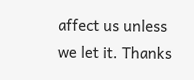affect us unless we let it. Thanks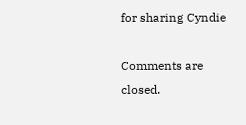for sharing Cyndie

Comments are closed.